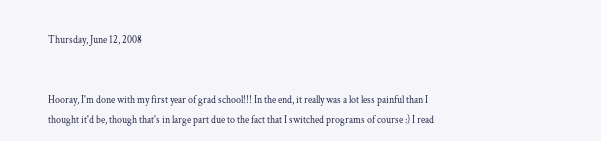Thursday, June 12, 2008


Hooray, I'm done with my first year of grad school!!! In the end, it really was a lot less painful than I thought it'd be, though that's in large part due to the fact that I switched programs of course :) I read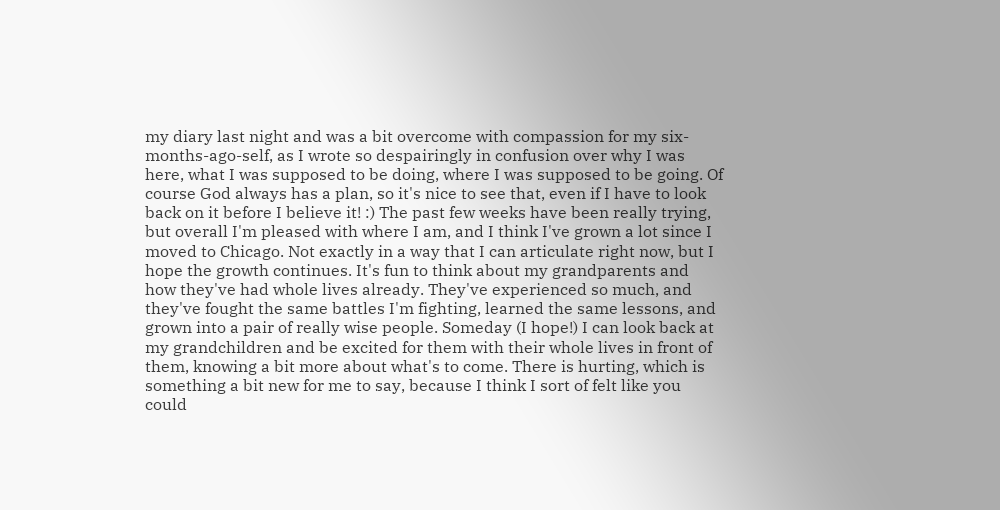my diary last night and was a bit overcome with compassion for my six-months-ago-self, as I wrote so despairingly in confusion over why I was here, what I was supposed to be doing, where I was supposed to be going. Of course God always has a plan, so it's nice to see that, even if I have to look back on it before I believe it! :) The past few weeks have been really trying, but overall I'm pleased with where I am, and I think I've grown a lot since I moved to Chicago. Not exactly in a way that I can articulate right now, but I hope the growth continues. It's fun to think about my grandparents and how they've had whole lives already. They've experienced so much, and they've fought the same battles I'm fighting, learned the same lessons, and grown into a pair of really wise people. Someday (I hope!) I can look back at my grandchildren and be excited for them with their whole lives in front of them, knowing a bit more about what's to come. There is hurting, which is something a bit new for me to say, because I think I sort of felt like you could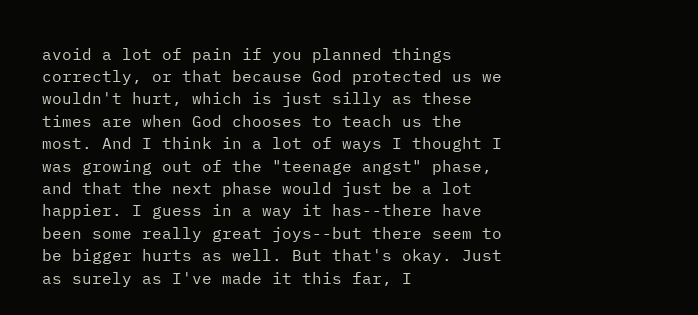avoid a lot of pain if you planned things correctly, or that because God protected us we wouldn't hurt, which is just silly as these times are when God chooses to teach us the most. And I think in a lot of ways I thought I was growing out of the "teenage angst" phase, and that the next phase would just be a lot happier. I guess in a way it has--there have been some really great joys--but there seem to be bigger hurts as well. But that's okay. Just as surely as I've made it this far, I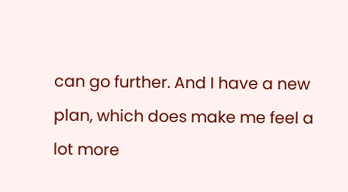can go further. And I have a new plan, which does make me feel a lot more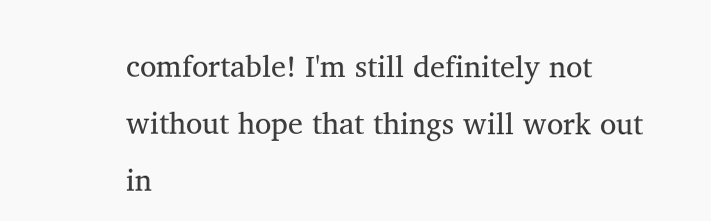comfortable! I'm still definitely not without hope that things will work out in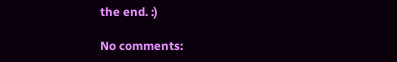the end. :)

No comments: